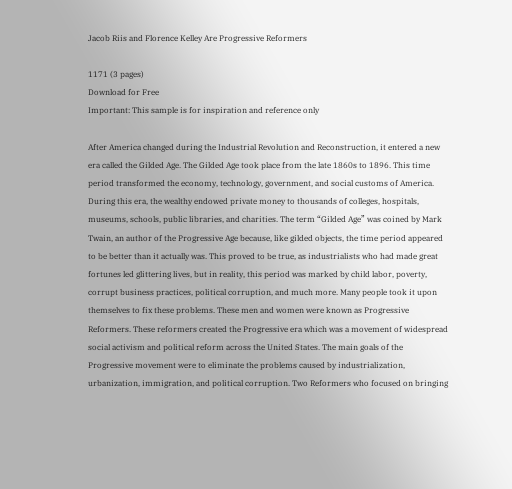Jacob Riis and Florence Kelley Are Progressive Reformers

1171 (3 pages)
Download for Free
Important: This sample is for inspiration and reference only

After America changed during the Industrial Revolution and Reconstruction, it entered a new era called the Gilded Age. The Gilded Age took place from the late 1860s to 1896. This time period transformed the economy, technology, government, and social customs of America. During this era, the wealthy endowed private money to thousands of colleges, hospitals, museums, schools, public libraries, and charities. The term “Gilded Age” was coined by Mark Twain, an author of the Progressive Age because, like gilded objects, the time period appeared to be better than it actually was. This proved to be true, as industrialists who had made great fortunes led glittering lives, but in reality, this period was marked by child labor, poverty, corrupt business practices, political corruption, and much more. Many people took it upon themselves to fix these problems. These men and women were known as Progressive Reformers. These reformers created the Progressive era which was a movement of widespread social activism and political reform across the United States. The main goals of the Progressive movement were to eliminate the problems caused by industrialization, urbanization, immigration, and political corruption. Two Reformers who focused on bringing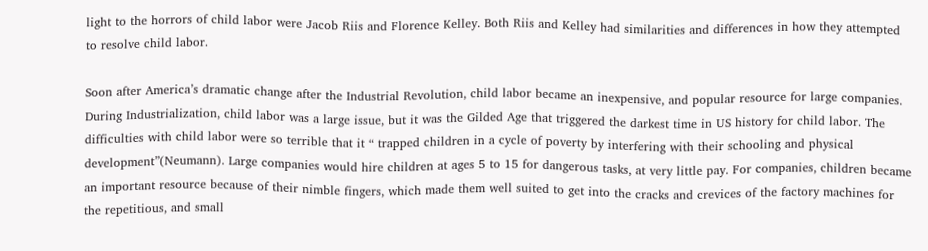light to the horrors of child labor were Jacob Riis and Florence Kelley. Both Riis and Kelley had similarities and differences in how they attempted to resolve child labor.

Soon after America’s dramatic change after the Industrial Revolution, child labor became an inexpensive, and popular resource for large companies. During Industrialization, child labor was a large issue, but it was the Gilded Age that triggered the darkest time in US history for child labor. The difficulties with child labor were so terrible that it “ trapped children in a cycle of poverty by interfering with their schooling and physical development”(Neumann). Large companies would hire children at ages 5 to 15 for dangerous tasks, at very little pay. For companies, children became an important resource because of their nimble fingers, which made them well suited to get into the cracks and crevices of the factory machines for the repetitious, and small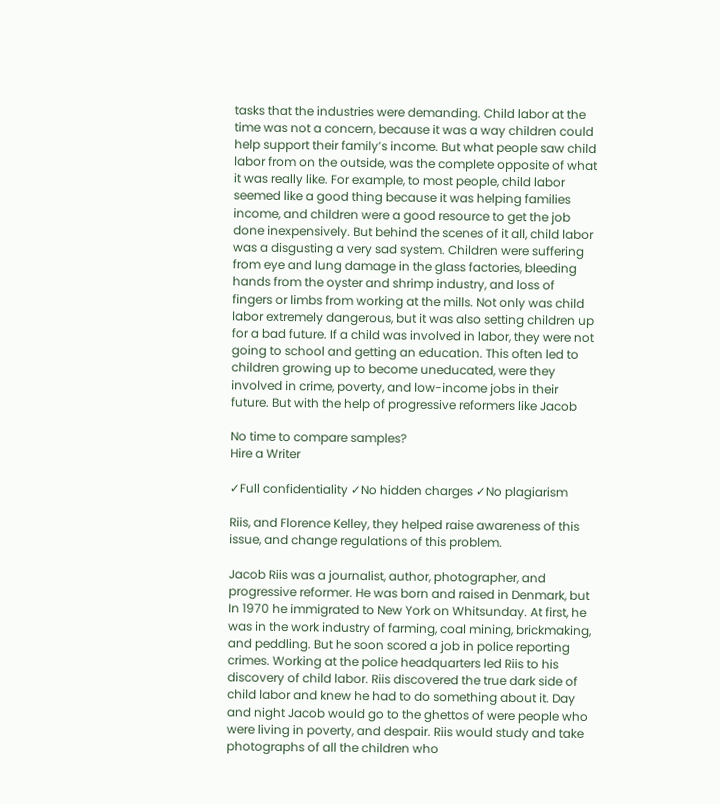tasks that the industries were demanding. Child labor at the time was not a concern, because it was a way children could help support their family’s income. But what people saw child labor from on the outside, was the complete opposite of what it was really like. For example, to most people, child labor seemed like a good thing because it was helping families income, and children were a good resource to get the job done inexpensively. But behind the scenes of it all, child labor was a disgusting a very sad system. Children were suffering from eye and lung damage in the glass factories, bleeding hands from the oyster and shrimp industry, and loss of fingers or limbs from working at the mills. Not only was child labor extremely dangerous, but it was also setting children up for a bad future. If a child was involved in labor, they were not going to school and getting an education. This often led to children growing up to become uneducated, were they involved in crime, poverty, and low-income jobs in their future. But with the help of progressive reformers like Jacob

No time to compare samples?
Hire a Writer

✓Full confidentiality ✓No hidden charges ✓No plagiarism

Riis, and Florence Kelley, they helped raise awareness of this issue, and change regulations of this problem.

Jacob Riis was a journalist, author, photographer, and progressive reformer. He was born and raised in Denmark, but In 1970 he immigrated to New York on Whitsunday. At first, he was in the work industry of farming, coal mining, brickmaking, and peddling. But he soon scored a job in police reporting crimes. Working at the police headquarters led Riis to his discovery of child labor. Riis discovered the true dark side of child labor and knew he had to do something about it. Day and night Jacob would go to the ghettos of were people who were living in poverty, and despair. Riis would study and take photographs of all the children who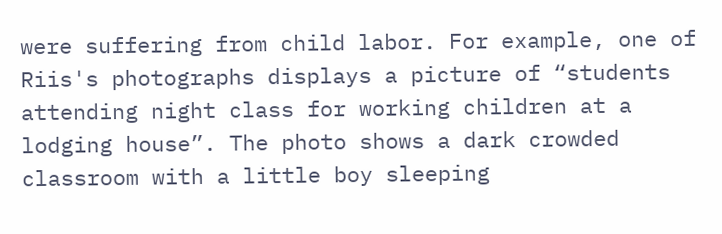were suffering from child labor. For example, one of Riis's photographs displays a picture of “students attending night class for working children at a lodging house”. The photo shows a dark crowded classroom with a little boy sleeping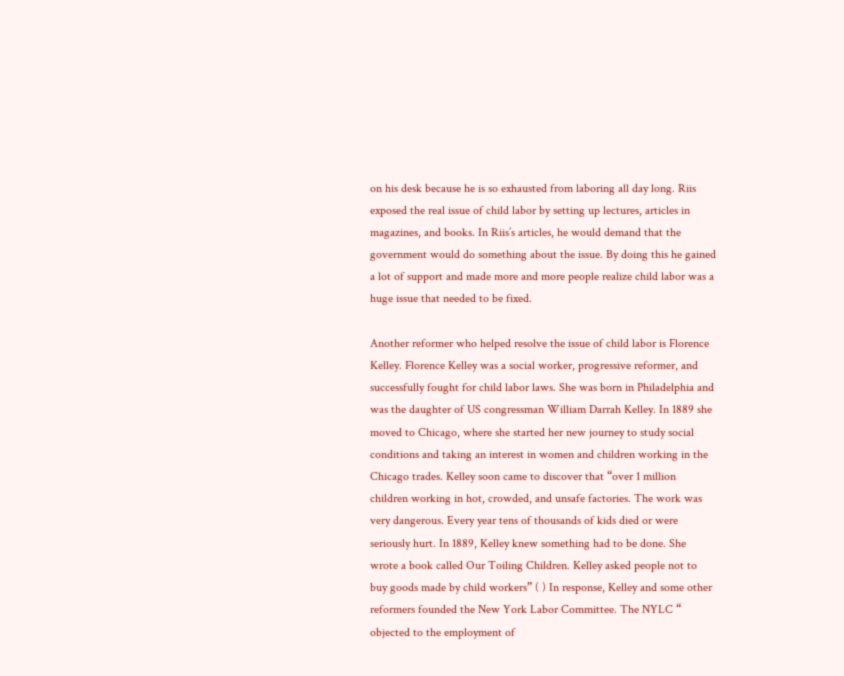on his desk because he is so exhausted from laboring all day long. Riis exposed the real issue of child labor by setting up lectures, articles in magazines, and books. In Riis’s articles, he would demand that the government would do something about the issue. By doing this he gained a lot of support and made more and more people realize child labor was a huge issue that needed to be fixed.

Another reformer who helped resolve the issue of child labor is Florence Kelley. Florence Kelley was a social worker, progressive reformer, and successfully fought for child labor laws. She was born in Philadelphia and was the daughter of US congressman William Darrah Kelley. In 1889 she moved to Chicago, where she started her new journey to study social conditions and taking an interest in women and children working in the Chicago trades. Kelley soon came to discover that “over 1 million children working in hot, crowded, and unsafe factories. The work was very dangerous. Every year tens of thousands of kids died or were seriously hurt. In 1889, Kelley knew something had to be done. She wrote a book called Our Toiling Children. Kelley asked people not to buy goods made by child workers” ( ) In response, Kelley and some other reformers founded the New York Labor Committee. The NYLC “ objected to the employment of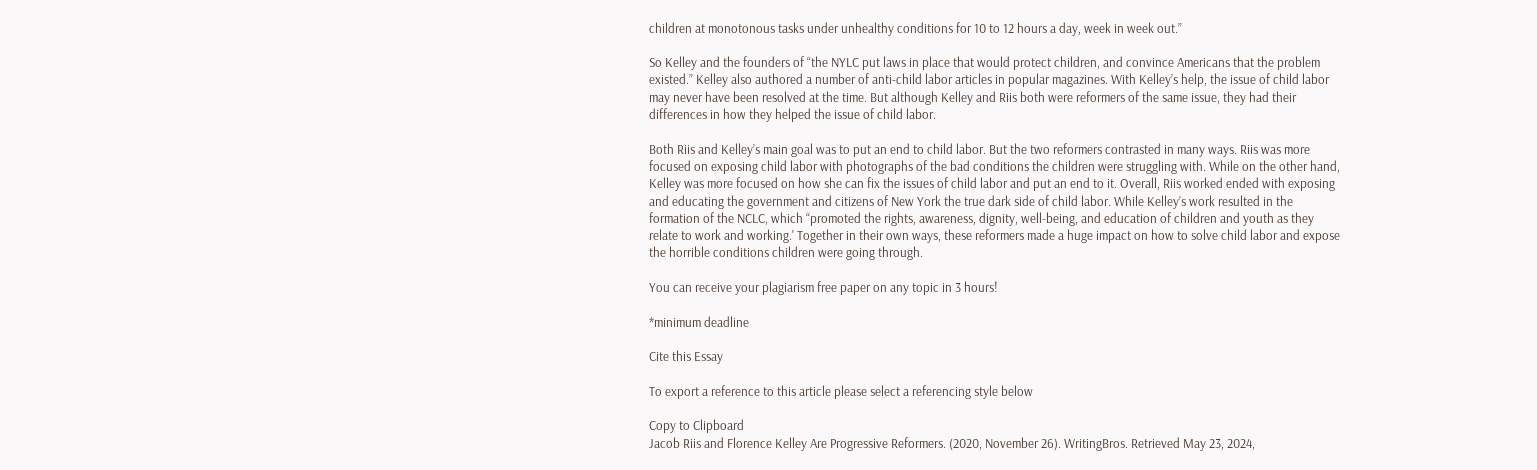children at monotonous tasks under unhealthy conditions for 10 to 12 hours a day, week in week out.”

So Kelley and the founders of “the NYLC put laws in place that would protect children, and convince Americans that the problem existed.” Kelley also authored a number of anti-child labor articles in popular magazines. With Kelley’s help, the issue of child labor may never have been resolved at the time. But although Kelley and Riis both were reformers of the same issue, they had their differences in how they helped the issue of child labor.

Both Riis and Kelley’s main goal was to put an end to child labor. But the two reformers contrasted in many ways. Riis was more focused on exposing child labor with photographs of the bad conditions the children were struggling with. While on the other hand, Kelley was more focused on how she can fix the issues of child labor and put an end to it. Overall, Riis worked ended with exposing and educating the government and citizens of New York the true dark side of child labor. While Kelley’s work resulted in the formation of the NCLC, which “promoted the rights, awareness, dignity, well-being, and education of children and youth as they relate to work and working.' Together in their own ways, these reformers made a huge impact on how to solve child labor and expose the horrible conditions children were going through.

You can receive your plagiarism free paper on any topic in 3 hours!

*minimum deadline

Cite this Essay

To export a reference to this article please select a referencing style below

Copy to Clipboard
Jacob Riis and Florence Kelley Are Progressive Reformers. (2020, November 26). WritingBros. Retrieved May 23, 2024,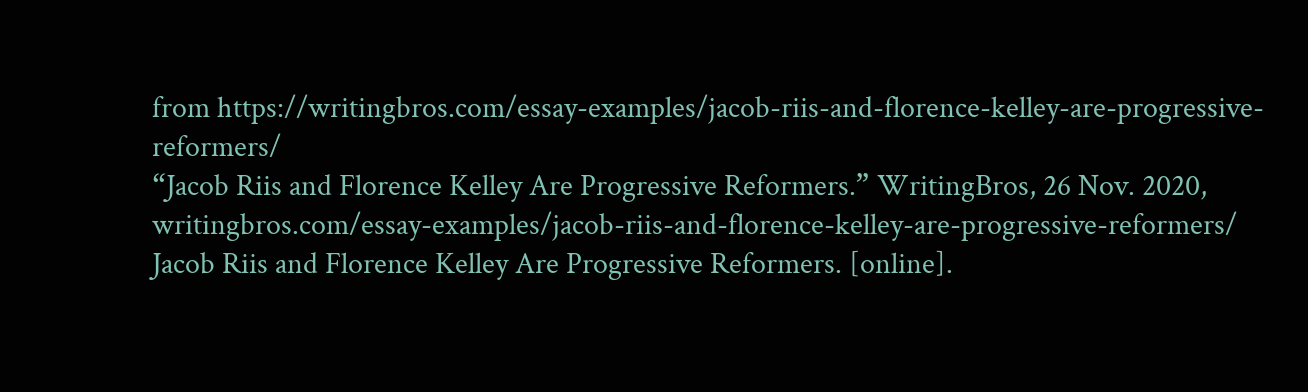from https://writingbros.com/essay-examples/jacob-riis-and-florence-kelley-are-progressive-reformers/
“Jacob Riis and Florence Kelley Are Progressive Reformers.” WritingBros, 26 Nov. 2020, writingbros.com/essay-examples/jacob-riis-and-florence-kelley-are-progressive-reformers/
Jacob Riis and Florence Kelley Are Progressive Reformers. [online].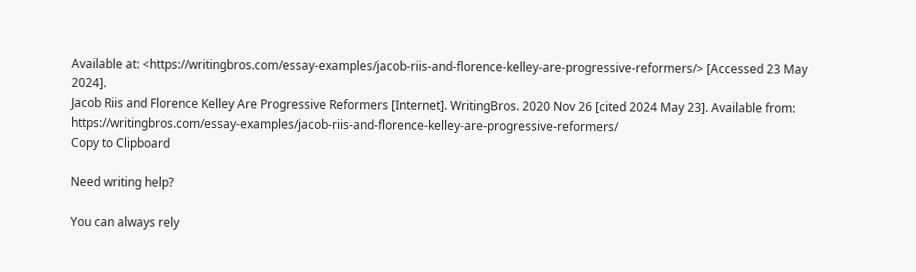Available at: <https://writingbros.com/essay-examples/jacob-riis-and-florence-kelley-are-progressive-reformers/> [Accessed 23 May 2024].
Jacob Riis and Florence Kelley Are Progressive Reformers [Internet]. WritingBros. 2020 Nov 26 [cited 2024 May 23]. Available from: https://writingbros.com/essay-examples/jacob-riis-and-florence-kelley-are-progressive-reformers/
Copy to Clipboard

Need writing help?

You can always rely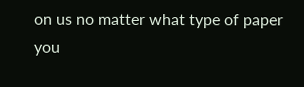on us no matter what type of paper you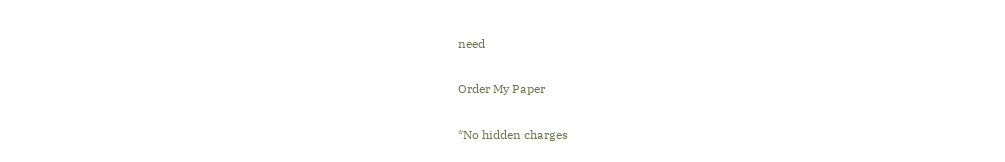need

Order My Paper

*No hidden charges